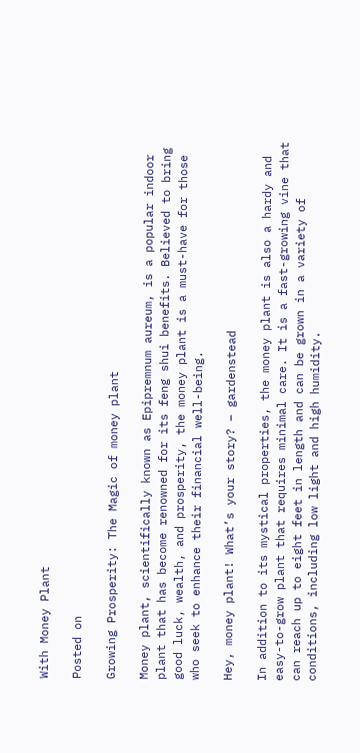With Money Plant

Posted on

Growing Prosperity: The Magic of money plant

Money plant, scientifically known as Epipremnum aureum, is a popular indoor plant that has become renowned for its feng shui benefits. Believed to bring good luck, wealth, and prosperity, the money plant is a must-have for those who seek to enhance their financial well-being.

Hey, money plant! What’s your story? – gardenstead

In addition to its mystical properties, the money plant is also a hardy and easy-to-grow plant that requires minimal care. It is a fast-growing vine that can reach up to eight feet in length and can be grown in a variety of conditions, including low light and high humidity.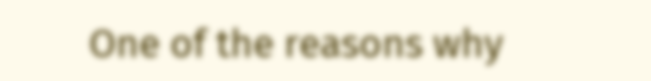One of the reasons why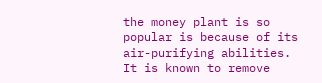the money plant is so popular is because of its air-purifying abilities. It is known to remove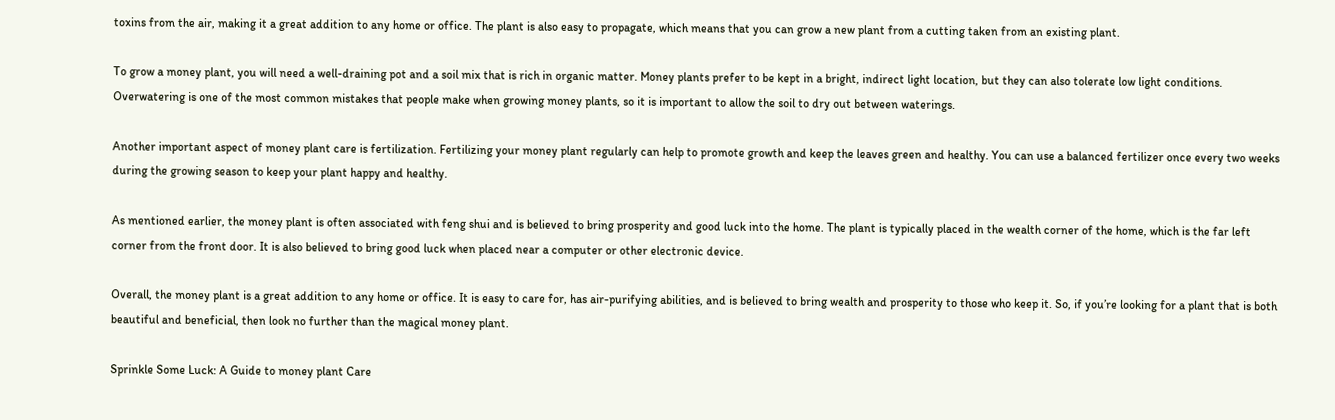toxins from the air, making it a great addition to any home or office. The plant is also easy to propagate, which means that you can grow a new plant from a cutting taken from an existing plant.

To grow a money plant, you will need a well-draining pot and a soil mix that is rich in organic matter. Money plants prefer to be kept in a bright, indirect light location, but they can also tolerate low light conditions. Overwatering is one of the most common mistakes that people make when growing money plants, so it is important to allow the soil to dry out between waterings.

Another important aspect of money plant care is fertilization. Fertilizing your money plant regularly can help to promote growth and keep the leaves green and healthy. You can use a balanced fertilizer once every two weeks during the growing season to keep your plant happy and healthy.

As mentioned earlier, the money plant is often associated with feng shui and is believed to bring prosperity and good luck into the home. The plant is typically placed in the wealth corner of the home, which is the far left corner from the front door. It is also believed to bring good luck when placed near a computer or other electronic device.

Overall, the money plant is a great addition to any home or office. It is easy to care for, has air-purifying abilities, and is believed to bring wealth and prosperity to those who keep it. So, if you’re looking for a plant that is both beautiful and beneficial, then look no further than the magical money plant.

Sprinkle Some Luck: A Guide to money plant Care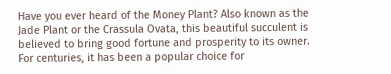Have you ever heard of the Money Plant? Also known as the Jade Plant or the Crassula Ovata, this beautiful succulent is believed to bring good fortune and prosperity to its owner. For centuries, it has been a popular choice for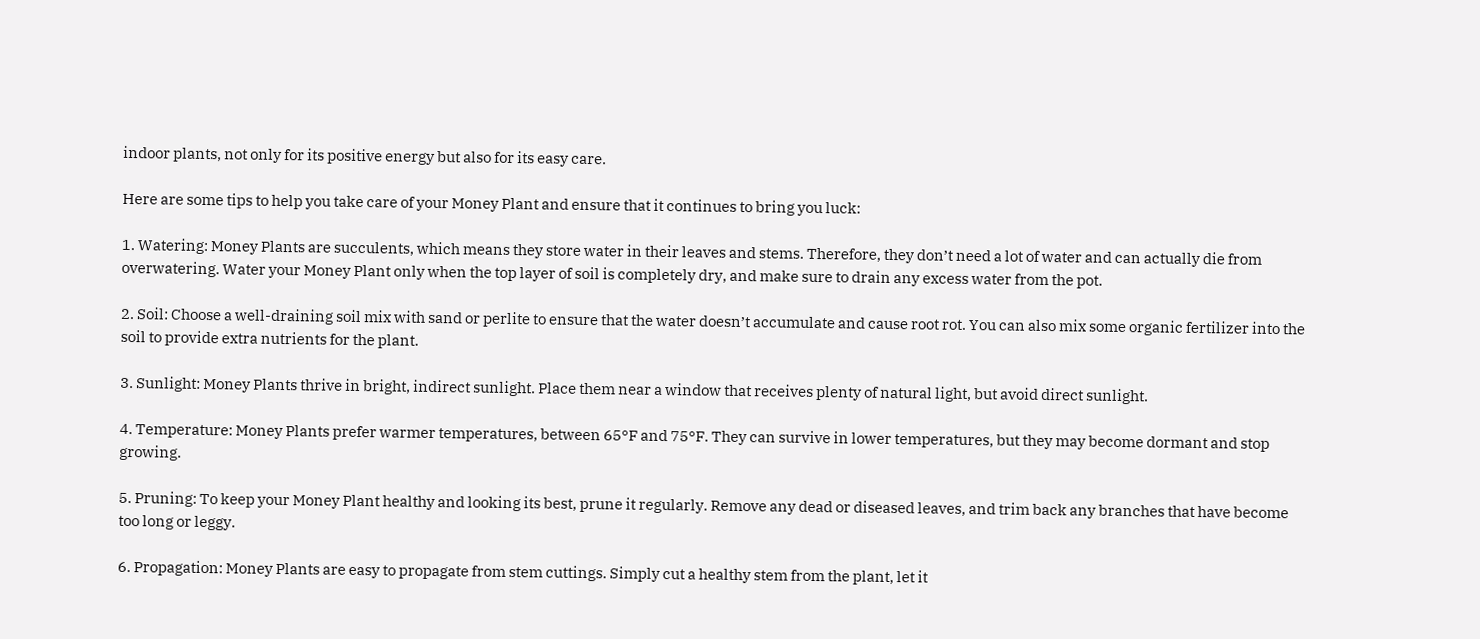indoor plants, not only for its positive energy but also for its easy care.

Here are some tips to help you take care of your Money Plant and ensure that it continues to bring you luck:

1. Watering: Money Plants are succulents, which means they store water in their leaves and stems. Therefore, they don’t need a lot of water and can actually die from overwatering. Water your Money Plant only when the top layer of soil is completely dry, and make sure to drain any excess water from the pot.

2. Soil: Choose a well-draining soil mix with sand or perlite to ensure that the water doesn’t accumulate and cause root rot. You can also mix some organic fertilizer into the soil to provide extra nutrients for the plant.

3. Sunlight: Money Plants thrive in bright, indirect sunlight. Place them near a window that receives plenty of natural light, but avoid direct sunlight.

4. Temperature: Money Plants prefer warmer temperatures, between 65°F and 75°F. They can survive in lower temperatures, but they may become dormant and stop growing.

5. Pruning: To keep your Money Plant healthy and looking its best, prune it regularly. Remove any dead or diseased leaves, and trim back any branches that have become too long or leggy.

6. Propagation: Money Plants are easy to propagate from stem cuttings. Simply cut a healthy stem from the plant, let it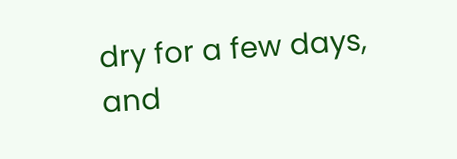dry for a few days, and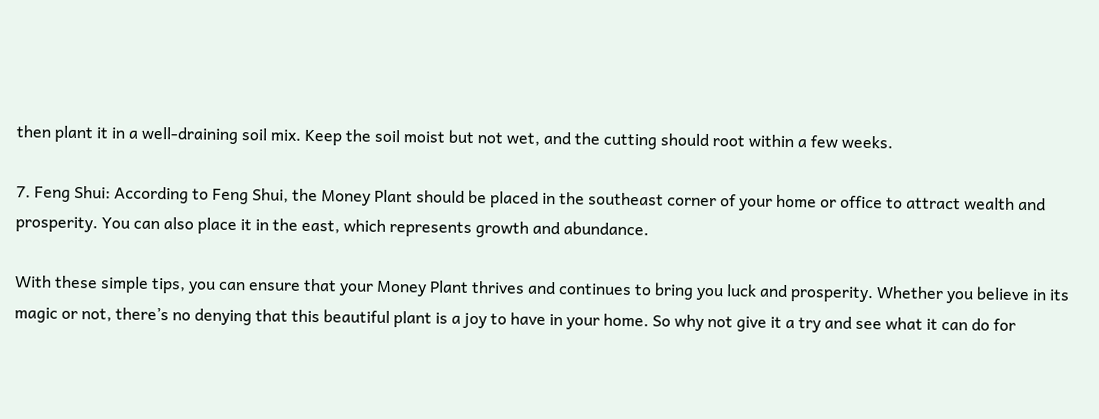then plant it in a well-draining soil mix. Keep the soil moist but not wet, and the cutting should root within a few weeks.

7. Feng Shui: According to Feng Shui, the Money Plant should be placed in the southeast corner of your home or office to attract wealth and prosperity. You can also place it in the east, which represents growth and abundance.

With these simple tips, you can ensure that your Money Plant thrives and continues to bring you luck and prosperity. Whether you believe in its magic or not, there’s no denying that this beautiful plant is a joy to have in your home. So why not give it a try and see what it can do for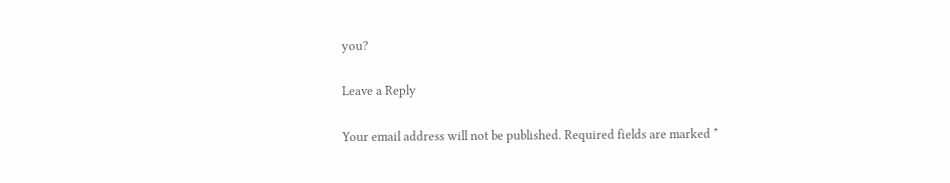you?

Leave a Reply

Your email address will not be published. Required fields are marked *